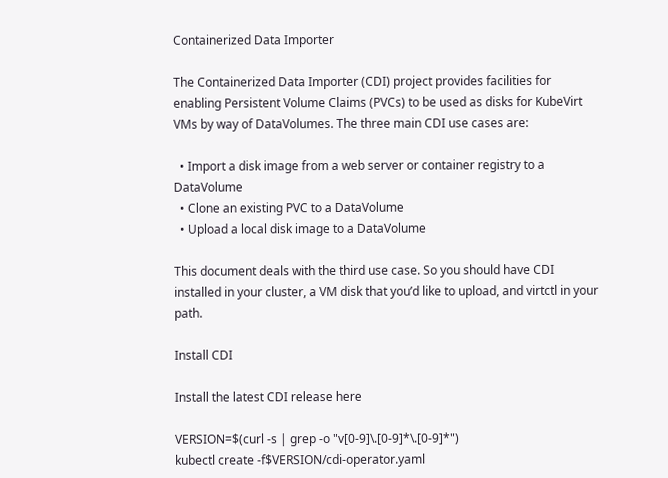Containerized Data Importer

The Containerized Data Importer (CDI) project provides facilities for enabling Persistent Volume Claims (PVCs) to be used as disks for KubeVirt VMs by way of DataVolumes. The three main CDI use cases are:

  • Import a disk image from a web server or container registry to a DataVolume
  • Clone an existing PVC to a DataVolume
  • Upload a local disk image to a DataVolume

This document deals with the third use case. So you should have CDI installed in your cluster, a VM disk that you’d like to upload, and virtctl in your path.

Install CDI

Install the latest CDI release here

VERSION=$(curl -s | grep -o "v[0-9]\.[0-9]*\.[0-9]*")
kubectl create -f$VERSION/cdi-operator.yaml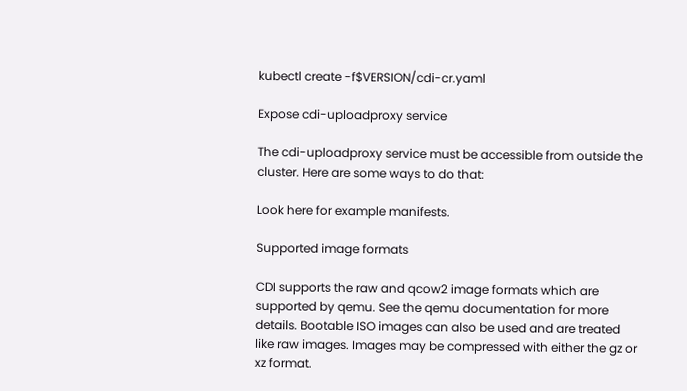kubectl create -f$VERSION/cdi-cr.yaml

Expose cdi-uploadproxy service

The cdi-uploadproxy service must be accessible from outside the cluster. Here are some ways to do that:

Look here for example manifests.

Supported image formats

CDI supports the raw and qcow2 image formats which are supported by qemu. See the qemu documentation for more details. Bootable ISO images can also be used and are treated like raw images. Images may be compressed with either the gz or xz format.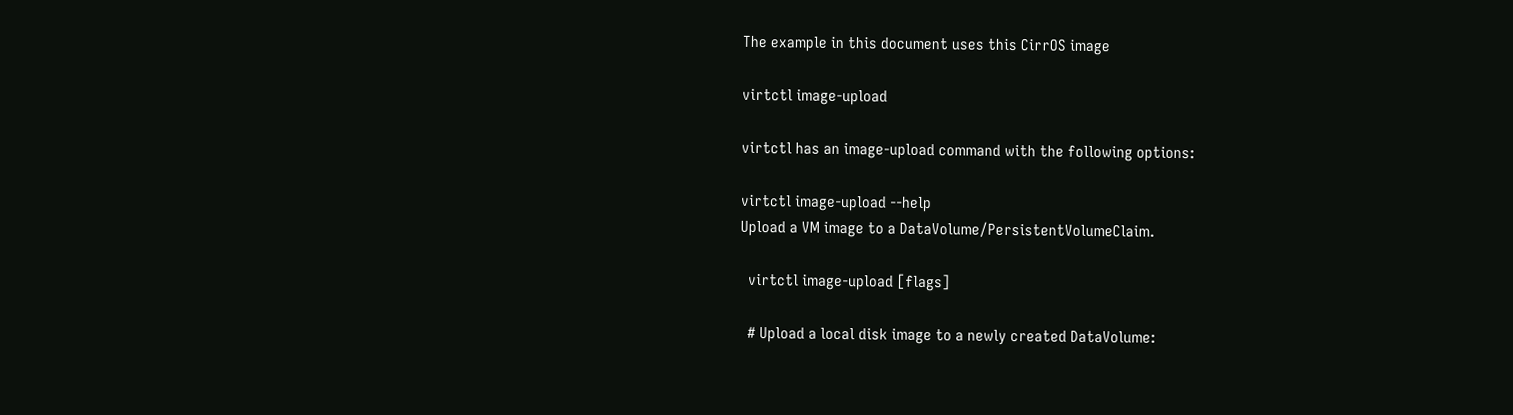The example in this document uses this CirrOS image

virtctl image-upload

virtctl has an image-upload command with the following options:

virtctl image-upload --help
Upload a VM image to a DataVolume/PersistentVolumeClaim.

  virtctl image-upload [flags]

  # Upload a local disk image to a newly created DataVolume: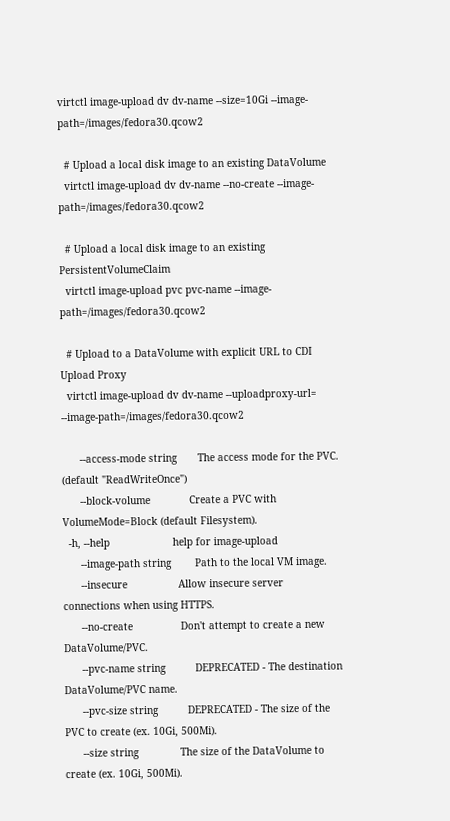virtctl image-upload dv dv-name --size=10Gi --image-path=/images/fedora30.qcow2

  # Upload a local disk image to an existing DataVolume
  virtctl image-upload dv dv-name --no-create --image-path=/images/fedora30.qcow2

  # Upload a local disk image to an existing PersistentVolumeClaim
  virtctl image-upload pvc pvc-name --image-path=/images/fedora30.qcow2

  # Upload to a DataVolume with explicit URL to CDI Upload Proxy
  virtctl image-upload dv dv-name --uploadproxy-url= --image-path=/images/fedora30.qcow2

      --access-mode string       The access mode for the PVC. (default "ReadWriteOnce")
      --block-volume             Create a PVC with VolumeMode=Block (default Filesystem).
  -h, --help                     help for image-upload
      --image-path string        Path to the local VM image.
      --insecure                 Allow insecure server connections when using HTTPS.
      --no-create                Don't attempt to create a new DataVolume/PVC.
      --pvc-name string          DEPRECATED - The destination DataVolume/PVC name.
      --pvc-size string          DEPRECATED - The size of the PVC to create (ex. 10Gi, 500Mi).
      --size string              The size of the DataVolume to create (ex. 10Gi, 500Mi).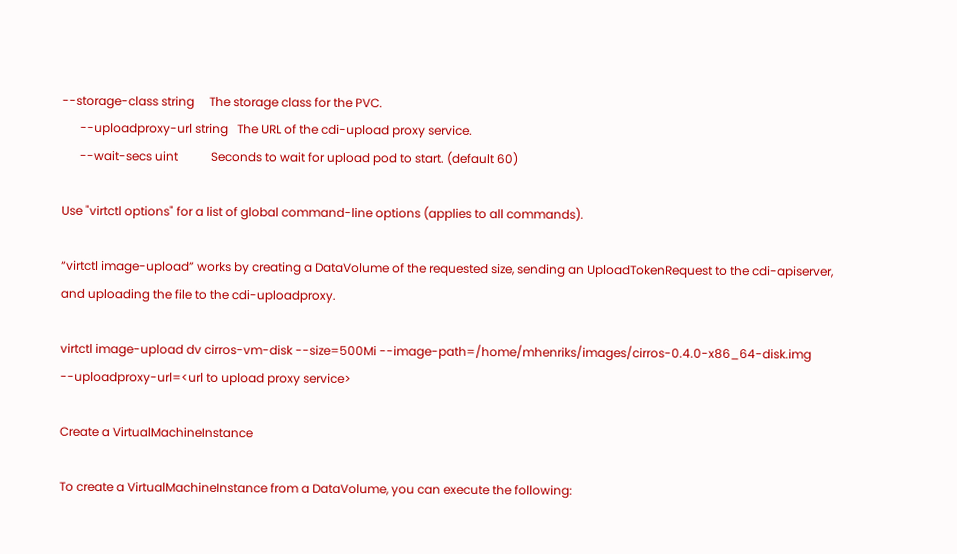--storage-class string     The storage class for the PVC.
      --uploadproxy-url string   The URL of the cdi-upload proxy service.
      --wait-secs uint           Seconds to wait for upload pod to start. (default 60)

Use "virtctl options" for a list of global command-line options (applies to all commands).

“virtctl image-upload” works by creating a DataVolume of the requested size, sending an UploadTokenRequest to the cdi-apiserver, and uploading the file to the cdi-uploadproxy.

virtctl image-upload dv cirros-vm-disk --size=500Mi --image-path=/home/mhenriks/images/cirros-0.4.0-x86_64-disk.img --uploadproxy-url=<url to upload proxy service>

Create a VirtualMachineInstance

To create a VirtualMachineInstance from a DataVolume, you can execute the following: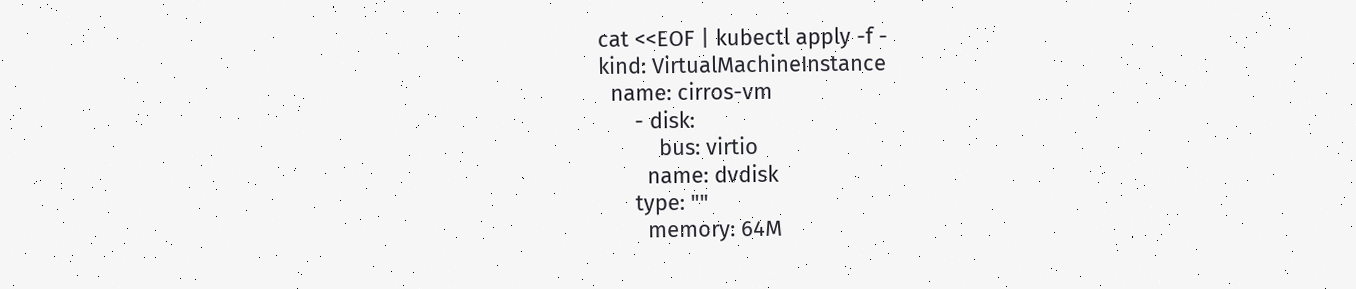cat <<EOF | kubectl apply -f -
kind: VirtualMachineInstance
  name: cirros-vm
      - disk:
          bus: virtio
        name: dvdisk
      type: ""
        memory: 64M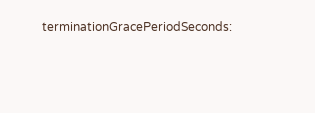terminationGracePeriodSeconds: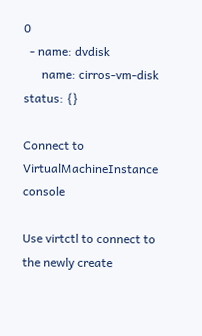0
  - name: dvdisk
      name: cirros-vm-disk
status: {}

Connect to VirtualMachineInstance console

Use virtctl to connect to the newly create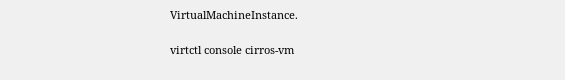VirtualMachineInstance.

virtctl console cirros-vm